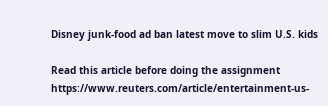Disney junk-food ad ban latest move to slim U.S. kids

Read this article before doing the assignment https://www.reuters.com/article/entertainment-us-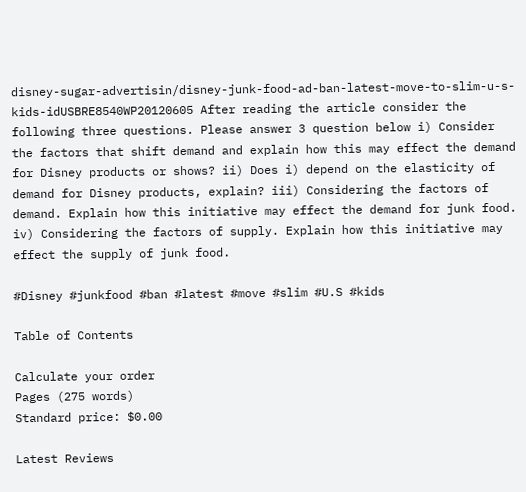disney-sugar-advertisin/disney-junk-food-ad-ban-latest-move-to-slim-u-s-kids-idUSBRE8540WP20120605 After reading the article consider the following three questions. Please answer 3 question below i) Consider the factors that shift demand and explain how this may effect the demand for Disney products or shows? ii) Does i) depend on the elasticity of demand for Disney products, explain? iii) Considering the factors of demand. Explain how this initiative may effect the demand for junk food. iv) Considering the factors of supply. Explain how this initiative may effect the supply of junk food.

#Disney #junkfood #ban #latest #move #slim #U.S #kids

Table of Contents

Calculate your order
Pages (275 words)
Standard price: $0.00

Latest Reviews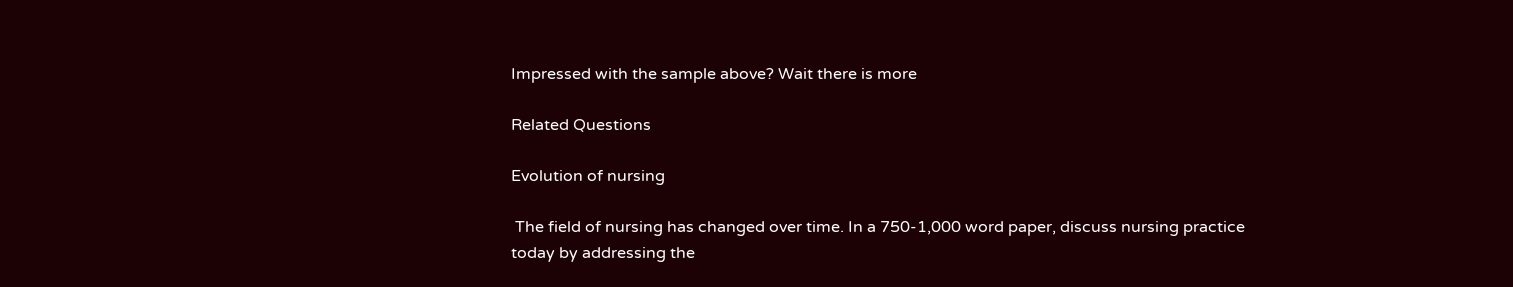Impressed with the sample above? Wait there is more

Related Questions

Evolution of nursing

 The field of nursing has changed over time. In a 750-1,000 word paper, discuss nursing practice today by addressing the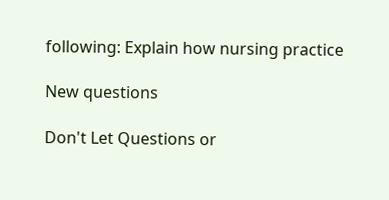following: Explain how nursing practice

New questions

Don't Let Questions or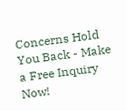Concerns Hold You Back - Make a Free Inquiry Now!